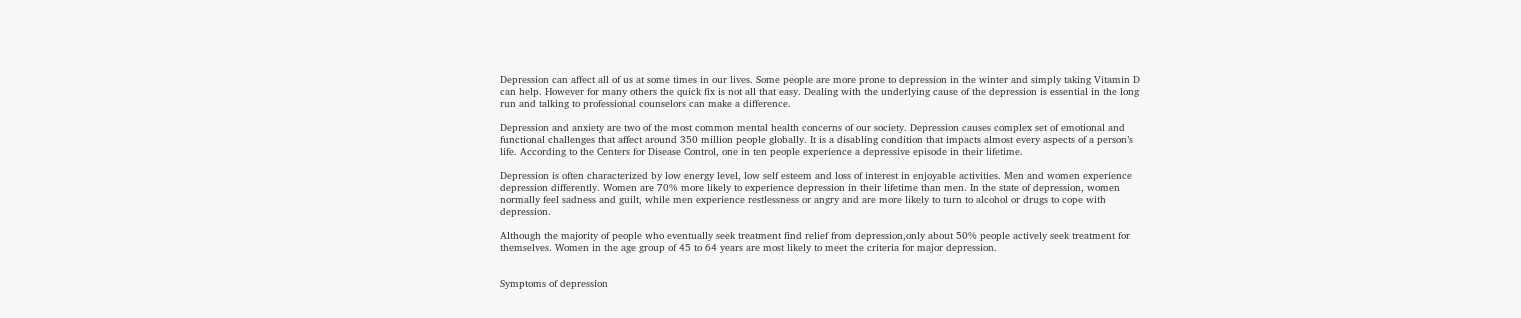Depression can affect all of us at some times in our lives. Some people are more prone to depression in the winter and simply taking Vitamin D can help. However for many others the quick fix is not all that easy. Dealing with the underlying cause of the depression is essential in the long run and talking to professional counselors can make a difference.

Depression and anxiety are two of the most common mental health concerns of our society. Depression causes complex set of emotional and functional challenges that affect around 350 million people globally. It is a disabling condition that impacts almost every aspects of a person’s life. According to the Centers for Disease Control, one in ten people experience a depressive episode in their lifetime.

Depression is often characterized by low energy level, low self esteem and loss of interest in enjoyable activities. Men and women experience depression differently. Women are 70% more likely to experience depression in their lifetime than men. In the state of depression, women normally feel sadness and guilt, while men experience restlessness or angry and are more likely to turn to alcohol or drugs to cope with depression.

Although the majority of people who eventually seek treatment find relief from depression,only about 50% people actively seek treatment for themselves. Women in the age group of 45 to 64 years are most likely to meet the criteria for major depression.


Symptoms of depression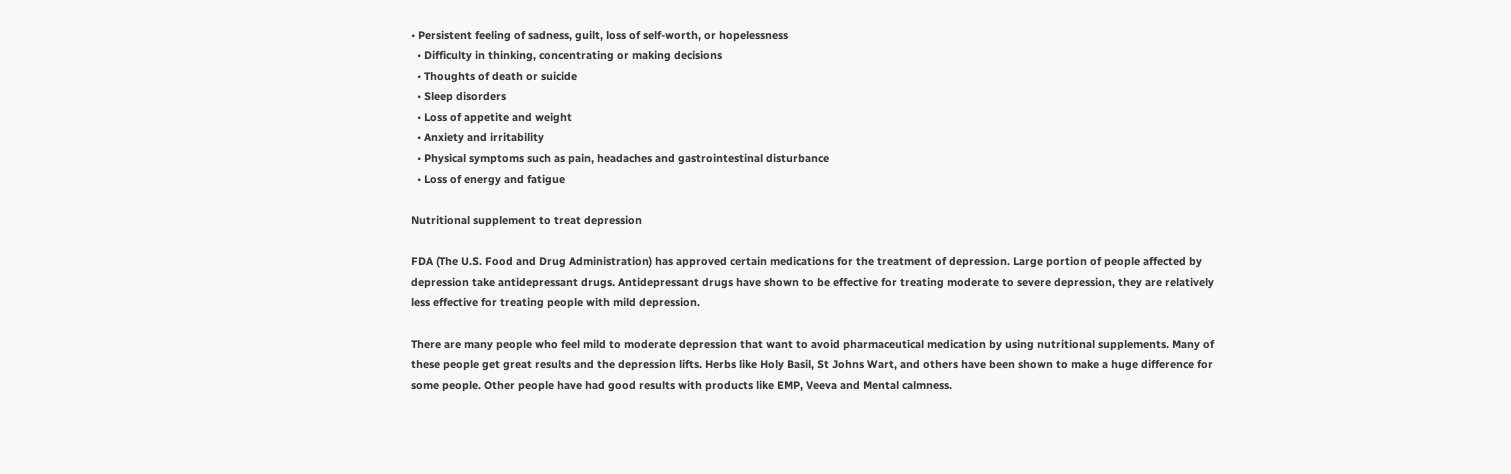• Persistent feeling of sadness, guilt, loss of self-worth, or hopelessness
  • Difficulty in thinking, concentrating or making decisions
  • Thoughts of death or suicide
  • Sleep disorders
  • Loss of appetite and weight
  • Anxiety and irritability
  • Physical symptoms such as pain, headaches and gastrointestinal disturbance
  • Loss of energy and fatigue

Nutritional supplement to treat depression

FDA (The U.S. Food and Drug Administration) has approved certain medications for the treatment of depression. Large portion of people affected by depression take antidepressant drugs. Antidepressant drugs have shown to be effective for treating moderate to severe depression, they are relatively less effective for treating people with mild depression.

There are many people who feel mild to moderate depression that want to avoid pharmaceutical medication by using nutritional supplements. Many of these people get great results and the depression lifts. Herbs like Holy Basil, St Johns Wart, and others have been shown to make a huge difference for some people. Other people have had good results with products like EMP, Veeva and Mental calmness.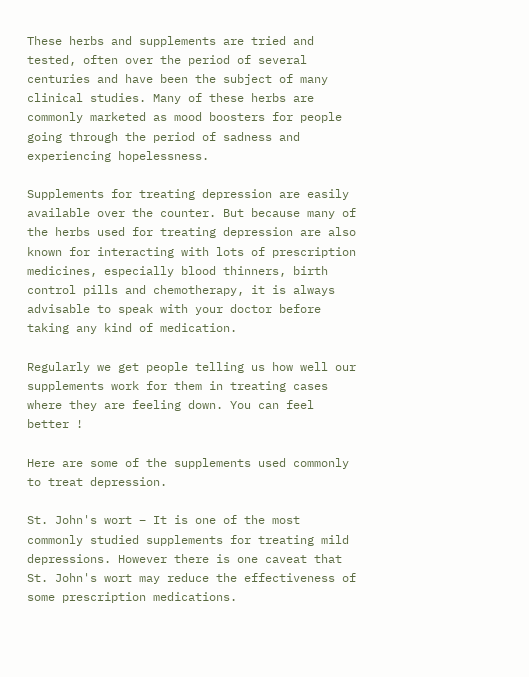These herbs and supplements are tried and tested, often over the period of several centuries and have been the subject of many clinical studies. Many of these herbs are commonly marketed as mood boosters for people going through the period of sadness and experiencing hopelessness.

Supplements for treating depression are easily available over the counter. But because many of the herbs used for treating depression are also known for interacting with lots of prescription medicines, especially blood thinners, birth control pills and chemotherapy, it is always advisable to speak with your doctor before taking any kind of medication.

Regularly we get people telling us how well our supplements work for them in treating cases where they are feeling down. You can feel better !

Here are some of the supplements used commonly to treat depression.

St. John's wort – It is one of the most commonly studied supplements for treating mild depressions. However there is one caveat that St. John's wort may reduce the effectiveness of some prescription medications.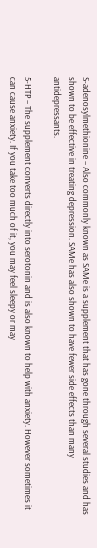S-adenosylmethionine – Also commonly known as SAMe is a supplement that has gone through several studies and has shown to be effective in treating depression. SAMe has also shown to have fewer side effects than many antidepressants.

5-HTP – The supplement converts directly into serotonin and is also known to help with anxiety. However sometimes it can cause anxiety. If you take too much of it, you may feel sleepy or may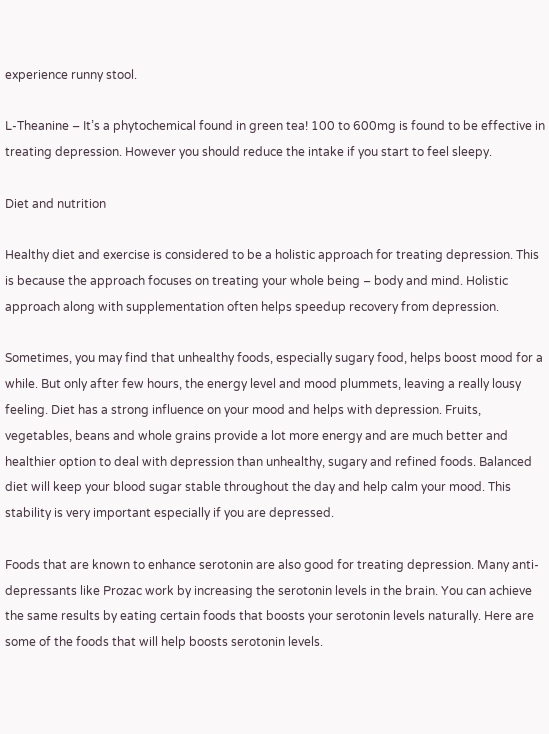experience runny stool.

L-Theanine – It’s a phytochemical found in green tea! 100 to 600mg is found to be effective in treating depression. However you should reduce the intake if you start to feel sleepy.

Diet and nutrition

Healthy diet and exercise is considered to be a holistic approach for treating depression. This is because the approach focuses on treating your whole being – body and mind. Holistic approach along with supplementation often helps speedup recovery from depression.

Sometimes, you may find that unhealthy foods, especially sugary food, helps boost mood for a while. But only after few hours, the energy level and mood plummets, leaving a really lousy feeling. Diet has a strong influence on your mood and helps with depression. Fruits, vegetables, beans and whole grains provide a lot more energy and are much better and healthier option to deal with depression than unhealthy, sugary and refined foods. Balanced diet will keep your blood sugar stable throughout the day and help calm your mood. This stability is very important especially if you are depressed.

Foods that are known to enhance serotonin are also good for treating depression. Many anti-depressants like Prozac work by increasing the serotonin levels in the brain. You can achieve the same results by eating certain foods that boosts your serotonin levels naturally. Here are some of the foods that will help boosts serotonin levels.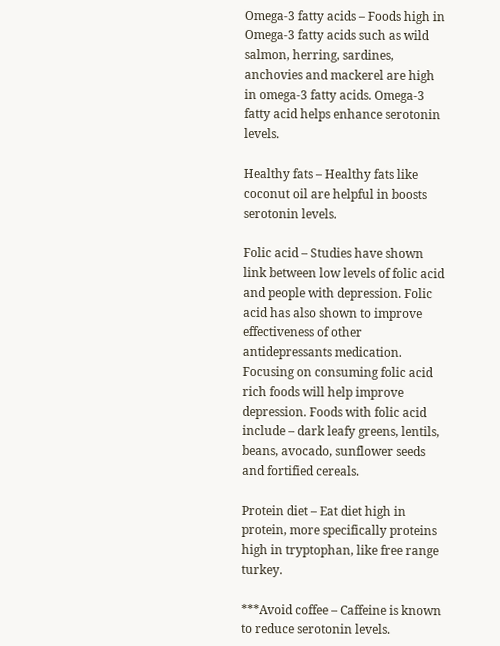Omega-3 fatty acids – Foods high in Omega-3 fatty acids such as wild salmon, herring, sardines, anchovies and mackerel are high in omega-3 fatty acids. Omega-3 fatty acid helps enhance serotonin levels.

Healthy fats – Healthy fats like coconut oil are helpful in boosts serotonin levels.

Folic acid – Studies have shown link between low levels of folic acid and people with depression. Folic acid has also shown to improve effectiveness of other antidepressants medication. Focusing on consuming folic acid rich foods will help improve depression. Foods with folic acid include – dark leafy greens, lentils, beans, avocado, sunflower seeds and fortified cereals.

Protein diet – Eat diet high in protein, more specifically proteins high in tryptophan, like free range turkey.

***Avoid coffee – Caffeine is known to reduce serotonin levels.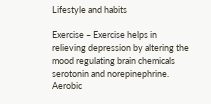Lifestyle and habits

Exercise – Exercise helps in relieving depression by altering the mood regulating brain chemicals serotonin and norepinephrine.  Aerobic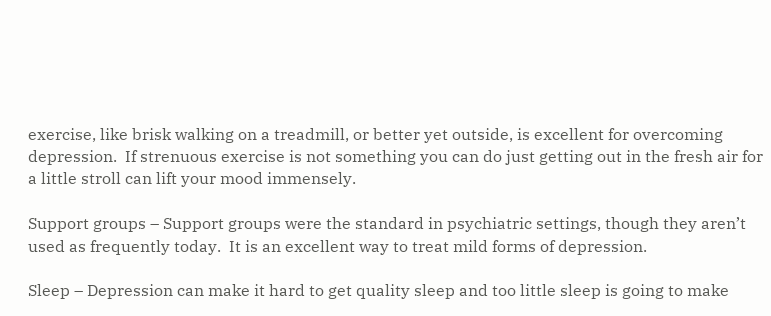exercise, like brisk walking on a treadmill, or better yet outside, is excellent for overcoming depression.  If strenuous exercise is not something you can do just getting out in the fresh air for a little stroll can lift your mood immensely.

Support groups – Support groups were the standard in psychiatric settings, though they aren’t used as frequently today.  It is an excellent way to treat mild forms of depression.

Sleep – Depression can make it hard to get quality sleep and too little sleep is going to make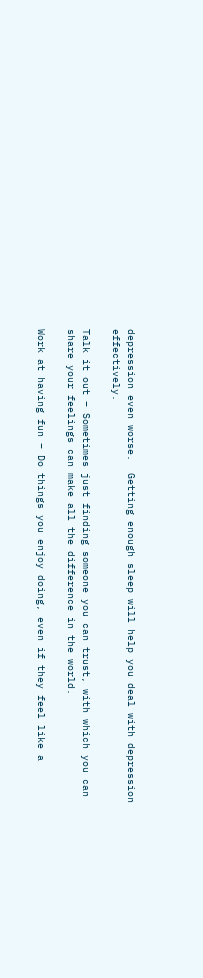depression even worse.  Getting enough sleep will help you deal with depression effectively.

Talk it out – Sometimes just finding someone you can trust, with which you can share your feelings can make all the difference in the world.

Work at having fun – Do things you enjoy doing, even if they feel like a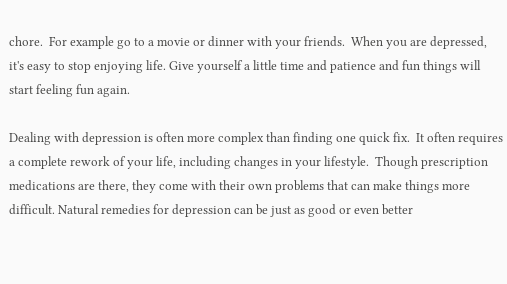chore.  For example go to a movie or dinner with your friends.  When you are depressed, it's easy to stop enjoying life. Give yourself a little time and patience and fun things will start feeling fun again.

Dealing with depression is often more complex than finding one quick fix.  It often requires a complete rework of your life, including changes in your lifestyle.  Though prescription medications are there, they come with their own problems that can make things more difficult. Natural remedies for depression can be just as good or even better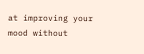at improving your mood without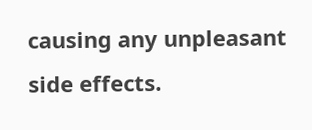causing any unpleasant side effects.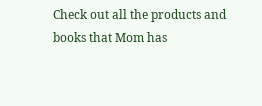Check out all the products and books that Mom has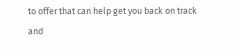to offer that can help get you back on track and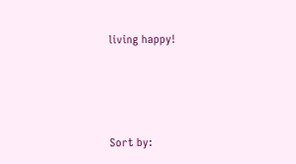living happy!





Sort by: